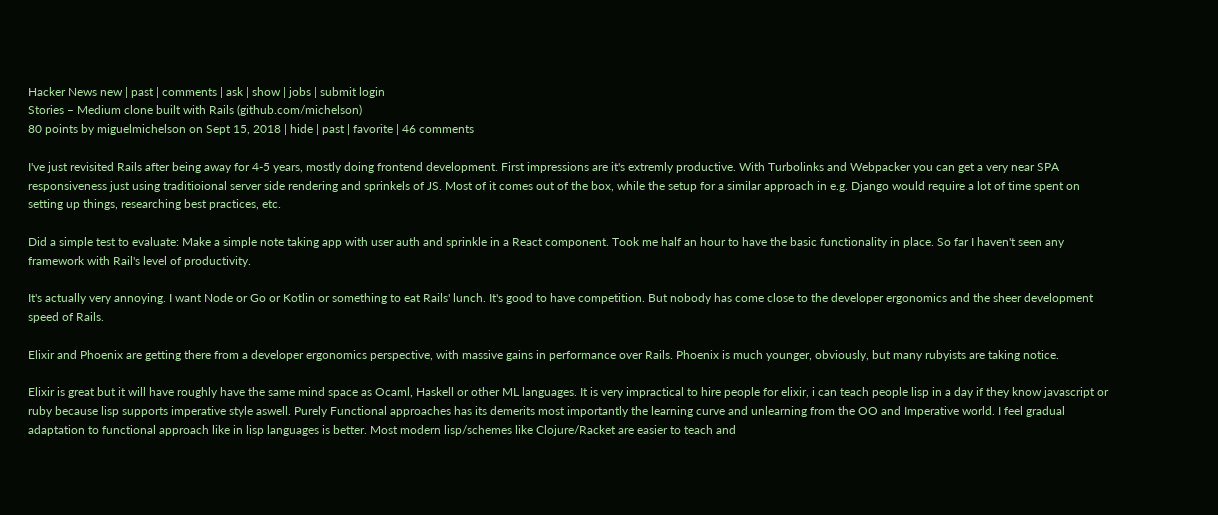Hacker News new | past | comments | ask | show | jobs | submit login
Stories – Medium clone built with Rails (github.com/michelson)
80 points by miguelmichelson on Sept 15, 2018 | hide | past | favorite | 46 comments

I've just revisited Rails after being away for 4-5 years, mostly doing frontend development. First impressions are it's extremly productive. With Turbolinks and Webpacker you can get a very near SPA responsiveness just using traditioional server side rendering and sprinkels of JS. Most of it comes out of the box, while the setup for a similar approach in e.g. Django would require a lot of time spent on setting up things, researching best practices, etc.

Did a simple test to evaluate: Make a simple note taking app with user auth and sprinkle in a React component. Took me half an hour to have the basic functionality in place. So far I haven't seen any framework with Rail's level of productivity.

It's actually very annoying. I want Node or Go or Kotlin or something to eat Rails' lunch. It's good to have competition. But nobody has come close to the developer ergonomics and the sheer development speed of Rails.

Elixir and Phoenix are getting there from a developer ergonomics perspective, with massive gains in performance over Rails. Phoenix is much younger, obviously, but many rubyists are taking notice.

Elixir is great but it will have roughly have the same mind space as Ocaml, Haskell or other ML languages. It is very impractical to hire people for elixir, i can teach people lisp in a day if they know javascript or ruby because lisp supports imperative style aswell. Purely Functional approaches has its demerits most importantly the learning curve and unlearning from the OO and Imperative world. I feel gradual adaptation to functional approach like in lisp languages is better. Most modern lisp/schemes like Clojure/Racket are easier to teach and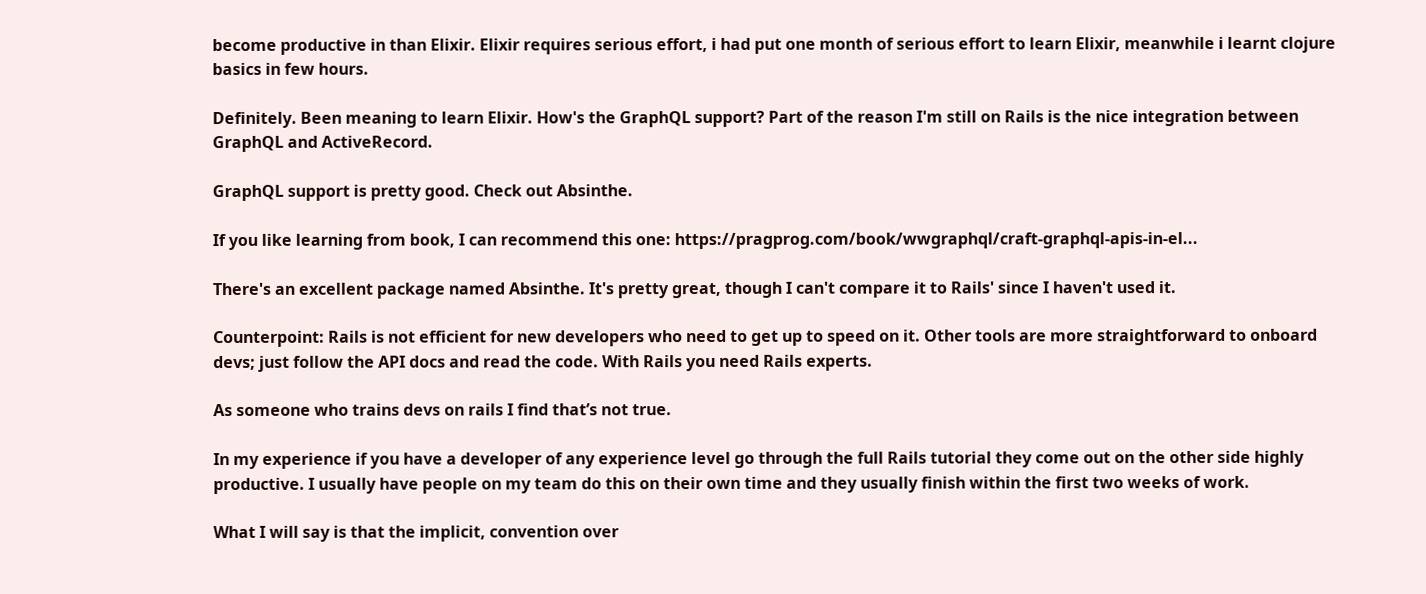become productive in than Elixir. Elixir requires serious effort, i had put one month of serious effort to learn Elixir, meanwhile i learnt clojure basics in few hours.

Definitely. Been meaning to learn Elixir. How's the GraphQL support? Part of the reason I'm still on Rails is the nice integration between GraphQL and ActiveRecord.

GraphQL support is pretty good. Check out Absinthe.

If you like learning from book, I can recommend this one: https://pragprog.com/book/wwgraphql/craft-graphql-apis-in-el...

There's an excellent package named Absinthe. It's pretty great, though I can't compare it to Rails' since I haven't used it.

Counterpoint: Rails is not efficient for new developers who need to get up to speed on it. Other tools are more straightforward to onboard devs; just follow the API docs and read the code. With Rails you need Rails experts.

As someone who trains devs on rails I find that’s not true.

In my experience if you have a developer of any experience level go through the full Rails tutorial they come out on the other side highly productive. I usually have people on my team do this on their own time and they usually finish within the first two weeks of work.

What I will say is that the implicit, convention over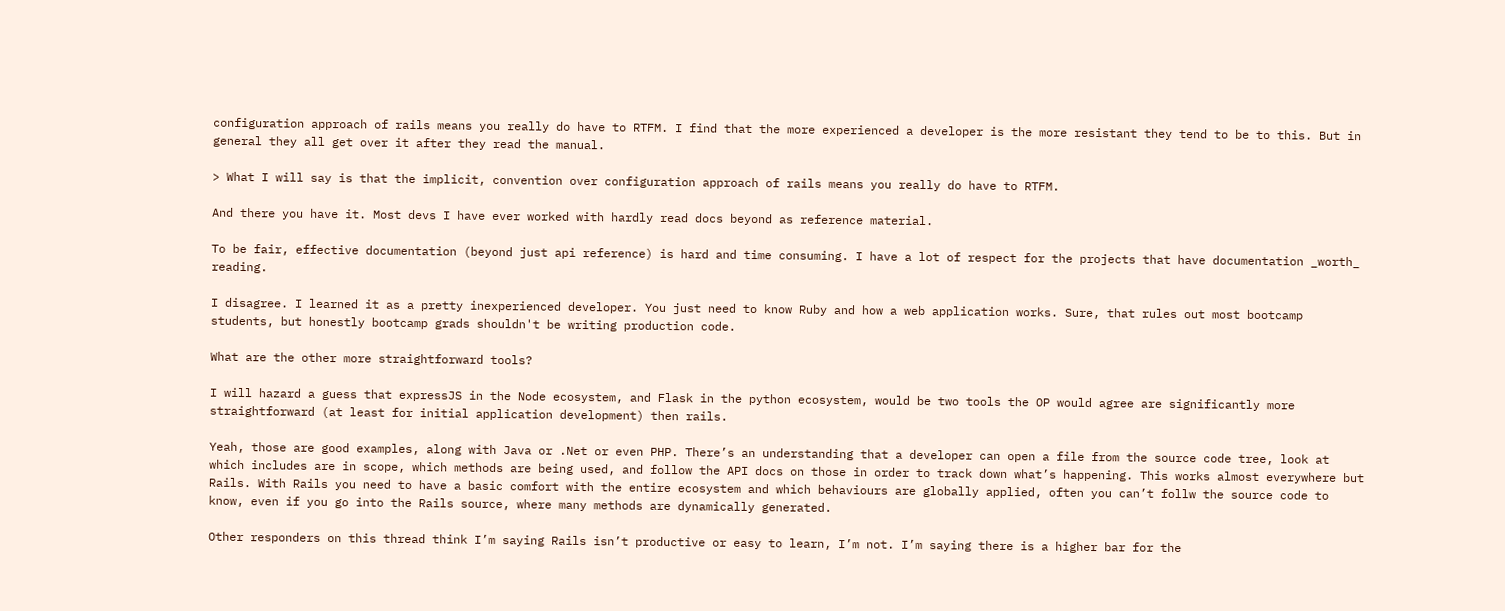configuration approach of rails means you really do have to RTFM. I find that the more experienced a developer is the more resistant they tend to be to this. But in general they all get over it after they read the manual.

> What I will say is that the implicit, convention over configuration approach of rails means you really do have to RTFM.

And there you have it. Most devs I have ever worked with hardly read docs beyond as reference material.

To be fair, effective documentation (beyond just api reference) is hard and time consuming. I have a lot of respect for the projects that have documentation _worth_ reading.

I disagree. I learned it as a pretty inexperienced developer. You just need to know Ruby and how a web application works. Sure, that rules out most bootcamp students, but honestly bootcamp grads shouldn't be writing production code.

What are the other more straightforward tools?

I will hazard a guess that expressJS in the Node ecosystem, and Flask in the python ecosystem, would be two tools the OP would agree are significantly more straightforward (at least for initial application development) then rails.

Yeah, those are good examples, along with Java or .Net or even PHP. There’s an understanding that a developer can open a file from the source code tree, look at which includes are in scope, which methods are being used, and follow the API docs on those in order to track down what’s happening. This works almost everywhere but Rails. With Rails you need to have a basic comfort with the entire ecosystem and which behaviours are globally applied, often you can’t follw the source code to know, even if you go into the Rails source, where many methods are dynamically generated.

Other responders on this thread think I’m saying Rails isn’t productive or easy to learn, I’m not. I’m saying there is a higher bar for the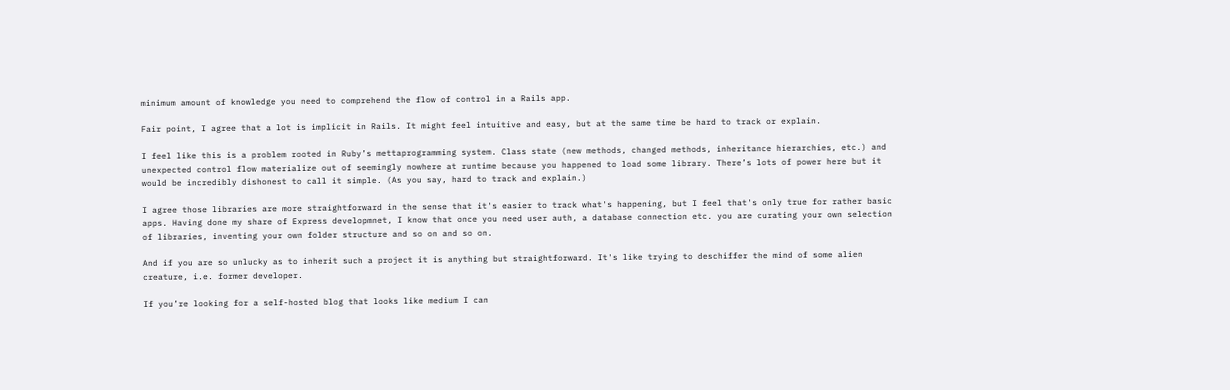minimum amount of knowledge you need to comprehend the flow of control in a Rails app.

Fair point, I agree that a lot is implicit in Rails. It might feel intuitive and easy, but at the same time be hard to track or explain.

I feel like this is a problem rooted in Ruby’s mettaprogramming system. Class state (new methods, changed methods, inheritance hierarchies, etc.) and unexpected control flow materialize out of seemingly nowhere at runtime because you happened to load some library. There’s lots of power here but it would be incredibly dishonest to call it simple. (As you say, hard to track and explain.)

I agree those libraries are more straightforward in the sense that it's easier to track what's happening, but I feel that's only true for rather basic apps. Having done my share of Express developmnet, I know that once you need user auth, a database connection etc. you are curating your own selection of libraries, inventing your own folder structure and so on and so on.

And if you are so unlucky as to inherit such a project it is anything but straightforward. It's like trying to deschiffer the mind of some alien creature, i.e. former developer.

If you’re looking for a self-hosted blog that looks like medium I can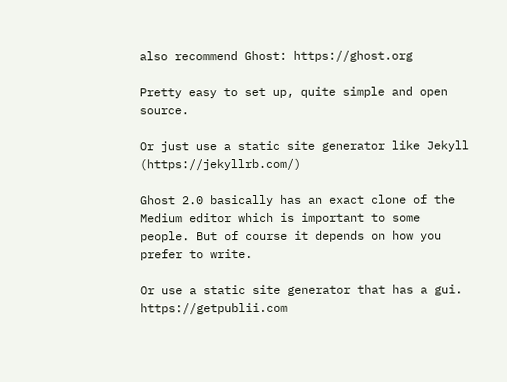also recommend Ghost: https://ghost.org

Pretty easy to set up, quite simple and open source.

Or just use a static site generator like Jekyll (https://jekyllrb.com/)

Ghost 2.0 basically has an exact clone of the Medium editor which is important to some people. But of course it depends on how you prefer to write.

Or use a static site generator that has a gui. https://getpublii.com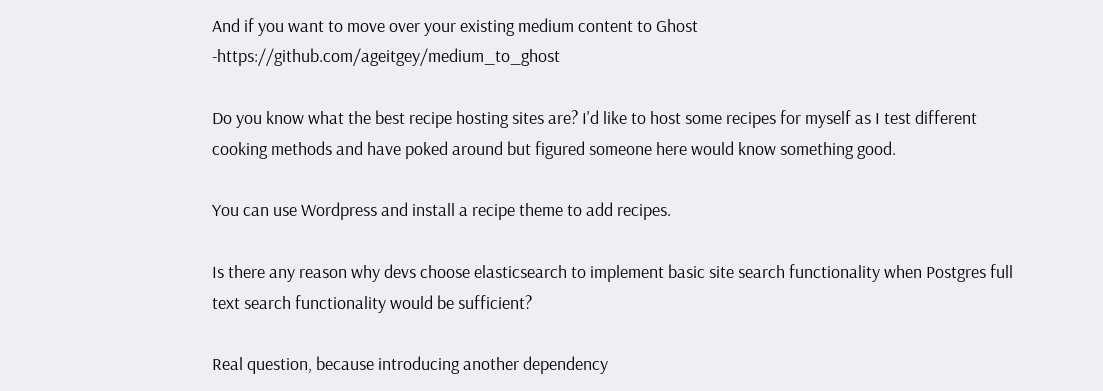And if you want to move over your existing medium content to Ghost -https://github.com/ageitgey/medium_to_ghost

Do you know what the best recipe hosting sites are? I'd like to host some recipes for myself as I test different cooking methods and have poked around but figured someone here would know something good.

You can use Wordpress and install a recipe theme to add recipes.

Is there any reason why devs choose elasticsearch to implement basic site search functionality when Postgres full text search functionality would be sufficient?

Real question, because introducing another dependency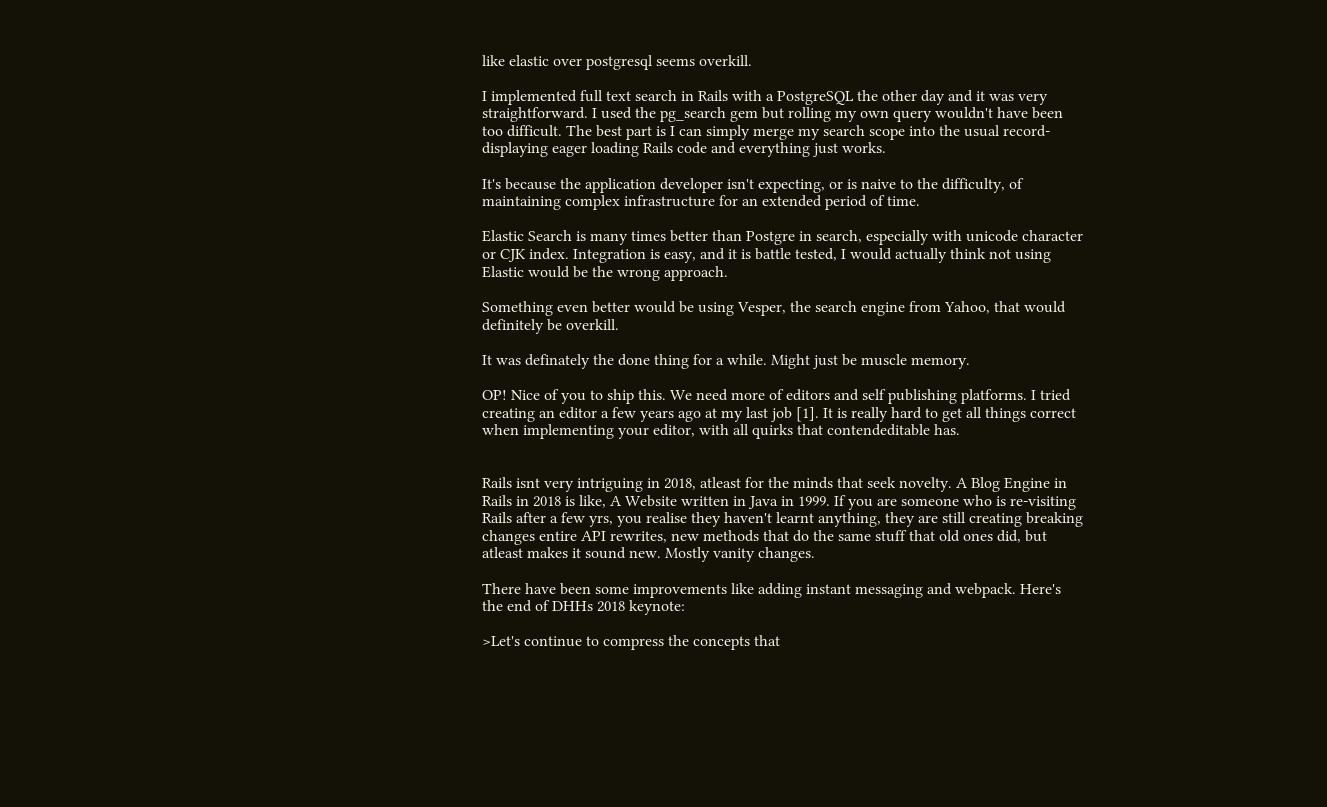like elastic over postgresql seems overkill.

I implemented full text search in Rails with a PostgreSQL the other day and it was very straightforward. I used the pg_search gem but rolling my own query wouldn't have been too difficult. The best part is I can simply merge my search scope into the usual record-displaying eager loading Rails code and everything just works.

It's because the application developer isn't expecting, or is naive to the difficulty, of maintaining complex infrastructure for an extended period of time.

Elastic Search is many times better than Postgre in search, especially with unicode character or CJK index. Integration is easy, and it is battle tested, I would actually think not using Elastic would be the wrong approach.

Something even better would be using Vesper, the search engine from Yahoo, that would definitely be overkill.

It was definately the done thing for a while. Might just be muscle memory.

OP! Nice of you to ship this. We need more of editors and self publishing platforms. I tried creating an editor a few years ago at my last job [1]. It is really hard to get all things correct when implementing your editor, with all quirks that contendeditable has.


Rails isnt very intriguing in 2018, atleast for the minds that seek novelty. A Blog Engine in Rails in 2018 is like, A Website written in Java in 1999. If you are someone who is re-visiting Rails after a few yrs, you realise they haven't learnt anything, they are still creating breaking changes entire API rewrites, new methods that do the same stuff that old ones did, but atleast makes it sound new. Mostly vanity changes.

There have been some improvements like adding instant messaging and webpack. Here's the end of DHHs 2018 keynote:

>Let's continue to compress the concepts that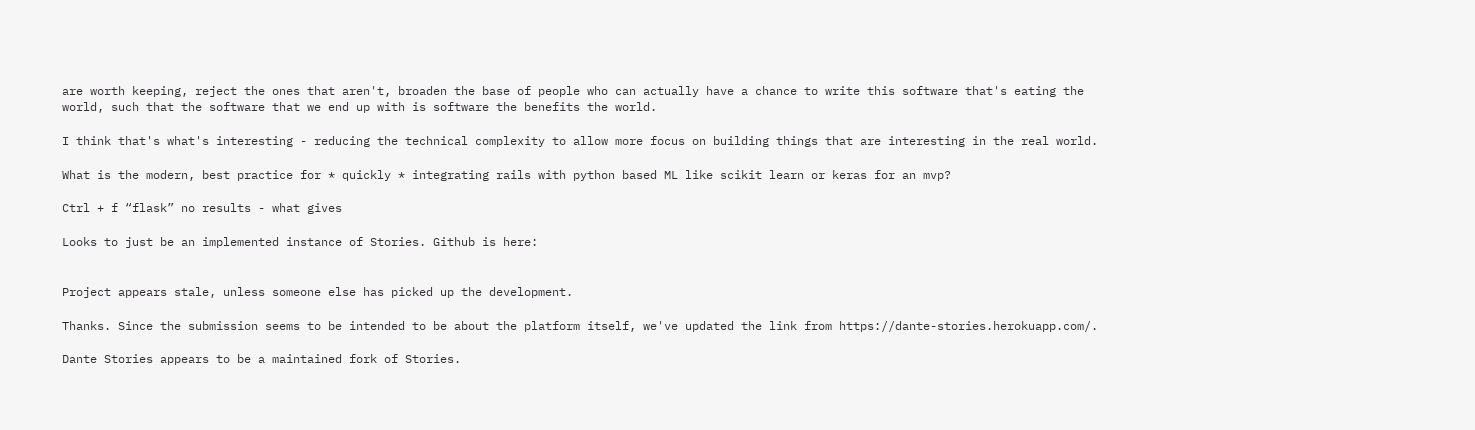are worth keeping, reject the ones that aren't, broaden the base of people who can actually have a chance to write this software that's eating the world, such that the software that we end up with is software the benefits the world.

I think that's what's interesting - reducing the technical complexity to allow more focus on building things that are interesting in the real world.

What is the modern, best practice for * quickly * integrating rails with python based ML like scikit learn or keras for an mvp?

Ctrl + f “flask” no results - what gives

Looks to just be an implemented instance of Stories. Github is here:


Project appears stale, unless someone else has picked up the development.

Thanks. Since the submission seems to be intended to be about the platform itself, we've updated the link from https://dante-stories.herokuapp.com/.

Dante Stories appears to be a maintained fork of Stories.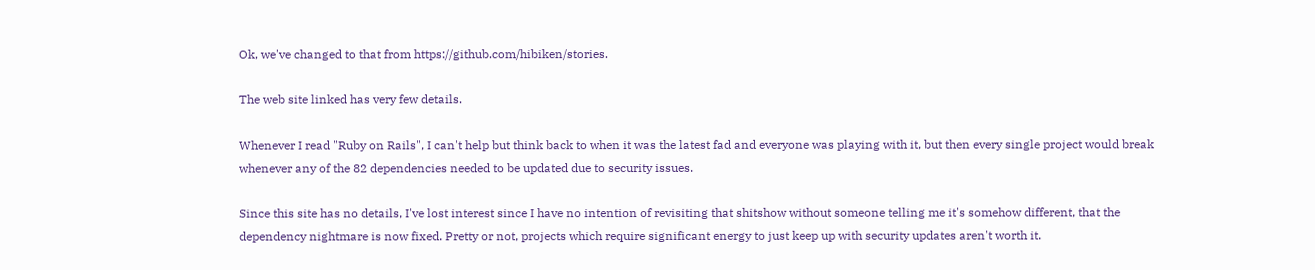Ok, we've changed to that from https://github.com/hibiken/stories.

The web site linked has very few details.

Whenever I read "Ruby on Rails", I can't help but think back to when it was the latest fad and everyone was playing with it, but then every single project would break whenever any of the 82 dependencies needed to be updated due to security issues.

Since this site has no details, I've lost interest since I have no intention of revisiting that shitshow without someone telling me it's somehow different, that the dependency nightmare is now fixed. Pretty or not, projects which require significant energy to just keep up with security updates aren't worth it.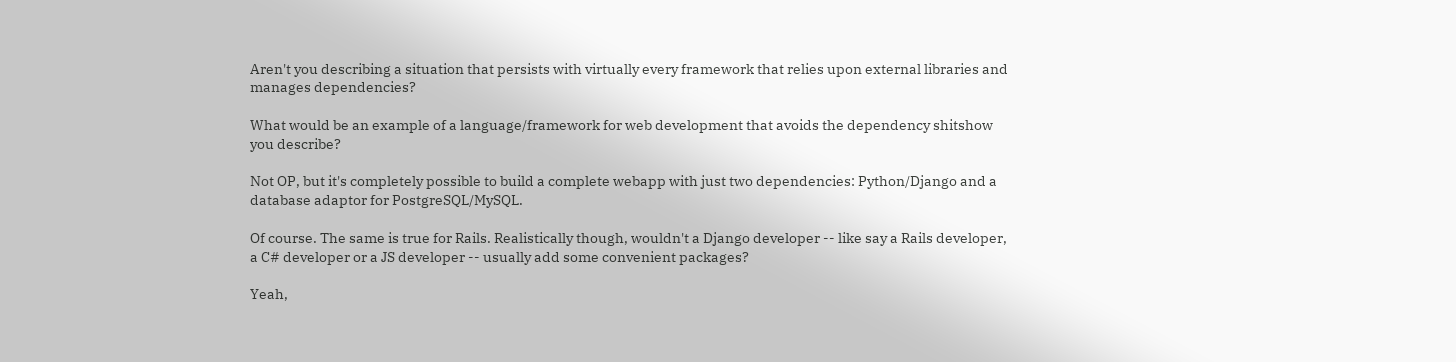Aren't you describing a situation that persists with virtually every framework that relies upon external libraries and manages dependencies?

What would be an example of a language/framework for web development that avoids the dependency shitshow you describe?

Not OP, but it's completely possible to build a complete webapp with just two dependencies: Python/Django and a database adaptor for PostgreSQL/MySQL.

Of course. The same is true for Rails. Realistically though, wouldn't a Django developer -- like say a Rails developer, a C# developer or a JS developer -- usually add some convenient packages?

Yeah,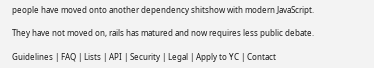people have moved onto another dependency shitshow with modern JavaScript.

They have not moved on, rails has matured and now requires less public debate.

Guidelines | FAQ | Lists | API | Security | Legal | Apply to YC | Contact